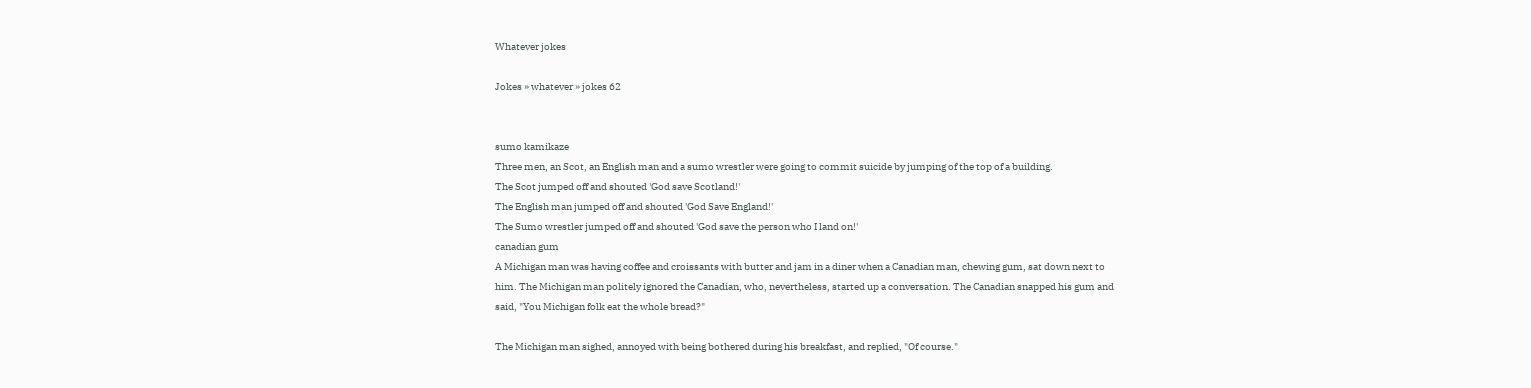Whatever jokes

Jokes » whatever » jokes 62


sumo kamikaze
Three men, an Scot, an English man and a sumo wrestler were going to commit suicide by jumping of the top of a building.
The Scot jumped off and shouted 'God save Scotland!'
The English man jumped off and shouted 'God Save England!'
The Sumo wrestler jumped off and shouted 'God save the person who I land on!'
canadian gum
A Michigan man was having coffee and croissants with butter and jam in a diner when a Canadian man, chewing gum, sat down next to him. The Michigan man politely ignored the Canadian, who, nevertheless, started up a conversation. The Canadian snapped his gum and said, "You Michigan folk eat the whole bread?"

The Michigan man sighed, annoyed with being bothered during his breakfast, and replied, "Of course."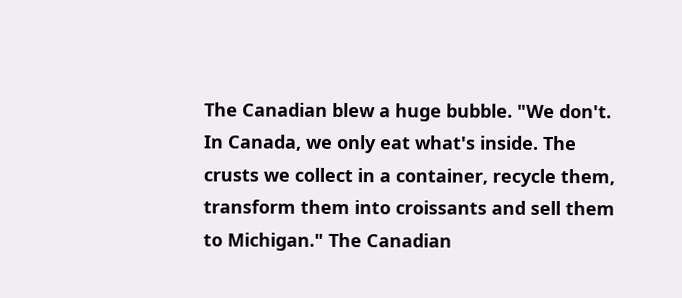The Canadian blew a huge bubble. "We don't. In Canada, we only eat what's inside. The crusts we collect in a container, recycle them, transform them into croissants and sell them to Michigan." The Canadian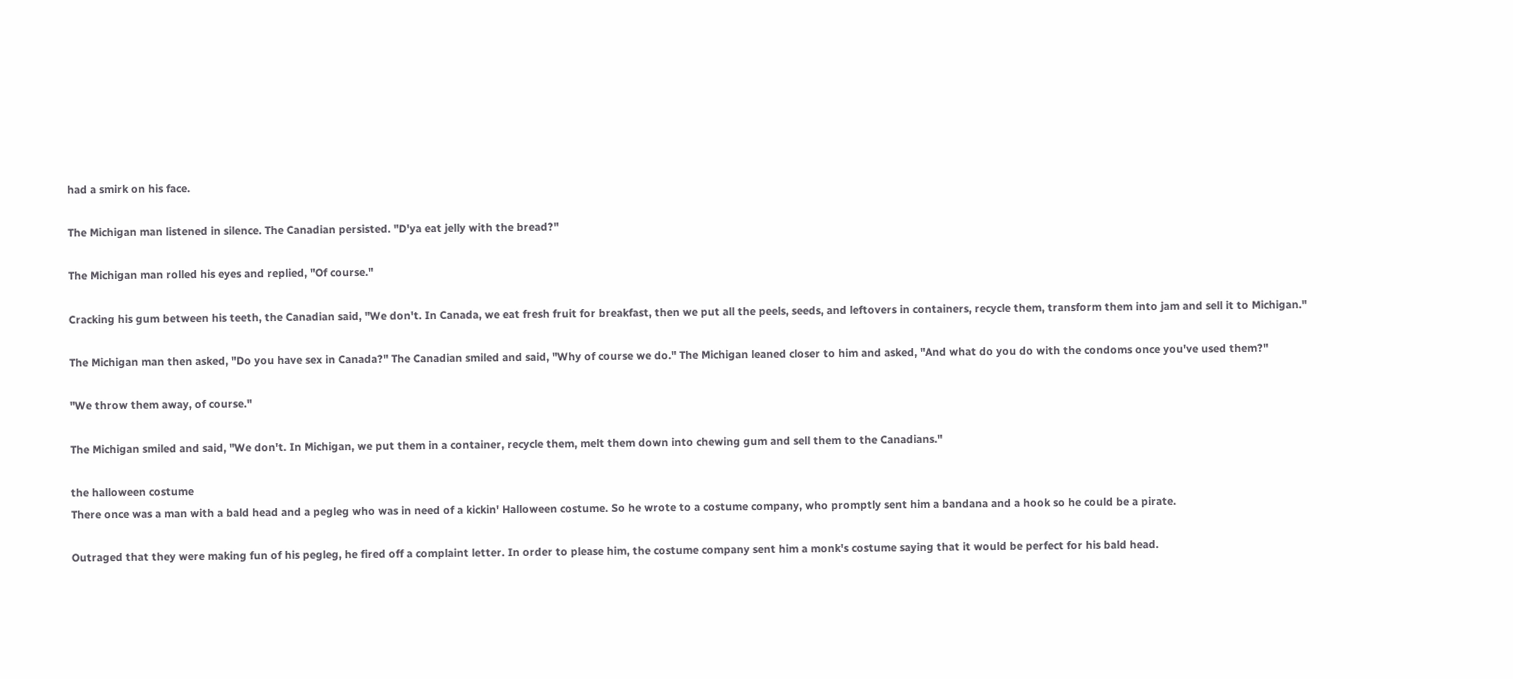had a smirk on his face.

The Michigan man listened in silence. The Canadian persisted. "D'ya eat jelly with the bread?"

The Michigan man rolled his eyes and replied, "Of course."

Cracking his gum between his teeth, the Canadian said, "We don't. In Canada, we eat fresh fruit for breakfast, then we put all the peels, seeds, and leftovers in containers, recycle them, transform them into jam and sell it to Michigan."

The Michigan man then asked, "Do you have sex in Canada?" The Canadian smiled and said, "Why of course we do." The Michigan leaned closer to him and asked, "And what do you do with the condoms once you've used them?"

"We throw them away, of course."

The Michigan smiled and said, "We don't. In Michigan, we put them in a container, recycle them, melt them down into chewing gum and sell them to the Canadians."

the halloween costume
There once was a man with a bald head and a pegleg who was in need of a kickin' Halloween costume. So he wrote to a costume company, who promptly sent him a bandana and a hook so he could be a pirate.

Outraged that they were making fun of his pegleg, he fired off a complaint letter. In order to please him, the costume company sent him a monk's costume saying that it would be perfect for his bald head.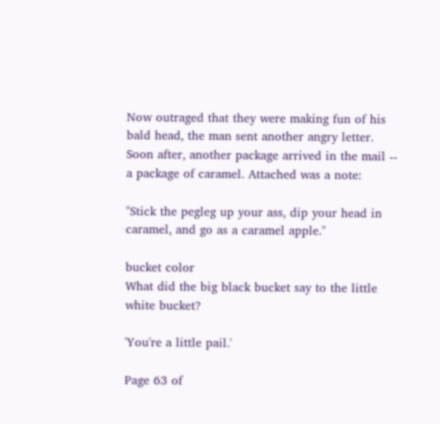Now outraged that they were making fun of his bald head, the man sent another angry letter. Soon after, another package arrived in the mail -- a package of caramel. Attached was a note:

"Stick the pegleg up your ass, dip your head in caramel, and go as a caramel apple."

bucket color
What did the big black bucket say to the little white bucket?

'You're a little pail.'

Page 63 of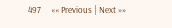497     «« Previous | Next »»